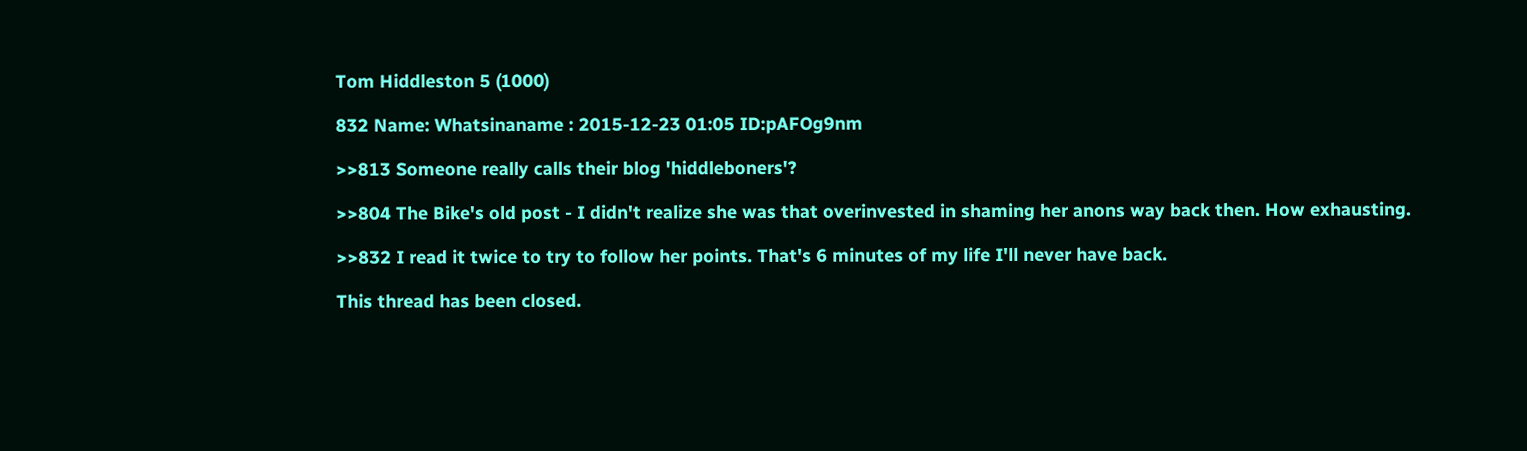Tom Hiddleston 5 (1000)

832 Name: Whatsinaname : 2015-12-23 01:05 ID:pAFOg9nm

>>813 Someone really calls their blog 'hiddleboners'?

>>804 The Bike's old post - I didn't realize she was that overinvested in shaming her anons way back then. How exhausting.

>>832 I read it twice to try to follow her points. That's 6 minutes of my life I'll never have back.

This thread has been closed.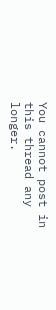You cannot post in this thread any longer.